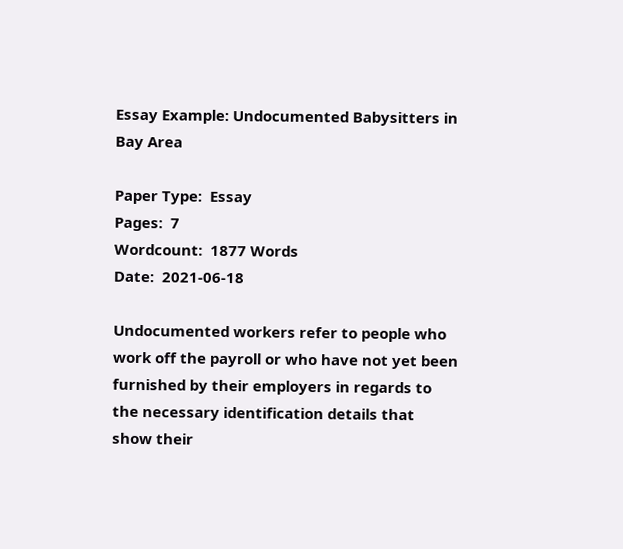Essay Example: Undocumented Babysitters in Bay Area

Paper Type:  Essay
Pages:  7
Wordcount:  1877 Words
Date:  2021-06-18

Undocumented workers refer to people who work off the payroll or who have not yet been furnished by their employers in regards to the necessary identification details that show their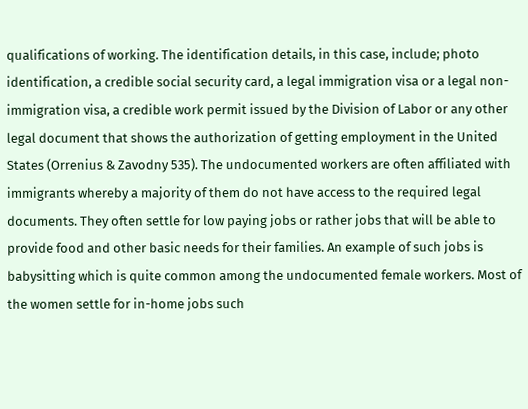qualifications of working. The identification details, in this case, include; photo identification, a credible social security card, a legal immigration visa or a legal non-immigration visa, a credible work permit issued by the Division of Labor or any other legal document that shows the authorization of getting employment in the United States (Orrenius & Zavodny 535). The undocumented workers are often affiliated with immigrants whereby a majority of them do not have access to the required legal documents. They often settle for low paying jobs or rather jobs that will be able to provide food and other basic needs for their families. An example of such jobs is babysitting which is quite common among the undocumented female workers. Most of the women settle for in-home jobs such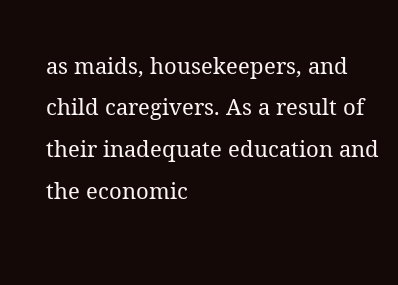as maids, housekeepers, and child caregivers. As a result of their inadequate education and the economic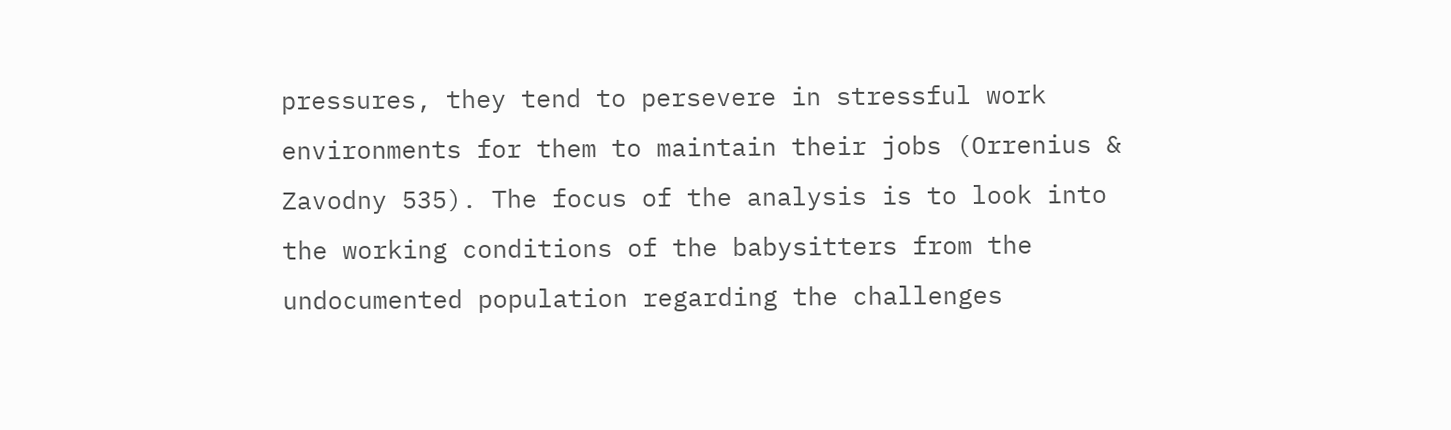pressures, they tend to persevere in stressful work environments for them to maintain their jobs (Orrenius & Zavodny 535). The focus of the analysis is to look into the working conditions of the babysitters from the undocumented population regarding the challenges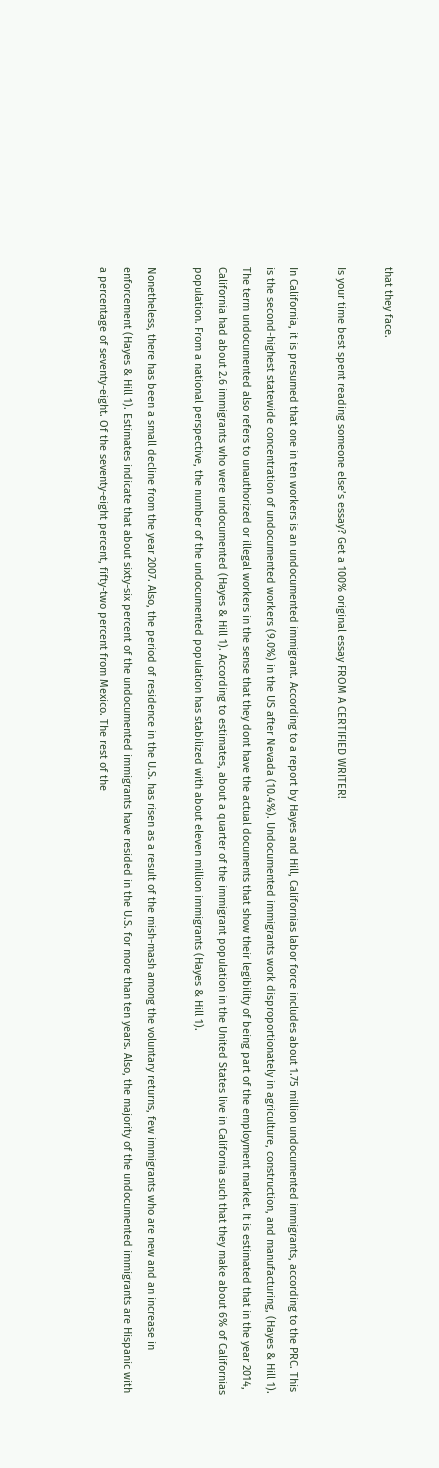that they face.

Is your time best spent reading someone else’s essay? Get a 100% original essay FROM A CERTIFIED WRITER!

In California, it is presumed that one in ten workers is an undocumented immigrant. According to a report by Hayes and Hill, Californias labor force includes about 1.75 million undocumented immigrants, according to the PRC. This is the second-highest statewide concentration of undocumented workers (9.0%) in the US after Nevada (10.4%). Undocumented immigrants work disproportionately in agriculture, construction, and manufacturing, (Hayes & Hill 1). The term undocumented also refers to unauthorized or illegal workers in the sense that they dont have the actual documents that show their legibility of being part of the employment market. It is estimated that in the year 2014, California had about 2.6 immigrants who were undocumented (Hayes & Hill 1). According to estimates, about a quarter of the immigrant population in the United States live in California such that they make about 6% of Californias population. From a national perspective, the number of the undocumented population has stabilized with about eleven million immigrants (Hayes & Hill 1).

Nonetheless, there has been a small decline from the year 2007. Also, the period of residence in the U.S. has risen as a result of the mish-mash among the voluntary returns, few immigrants who are new and an increase in enforcement (Hayes & Hill 1). Estimates indicate that about sixty-six percent of the undocumented immigrants have resided in the U.S. for more than ten years. Also, the majority of the undocumented immigrants are Hispanic with a percentage of seventy-eight. Of the seventy-eight percent, fifty-two percent from Mexico. The rest of the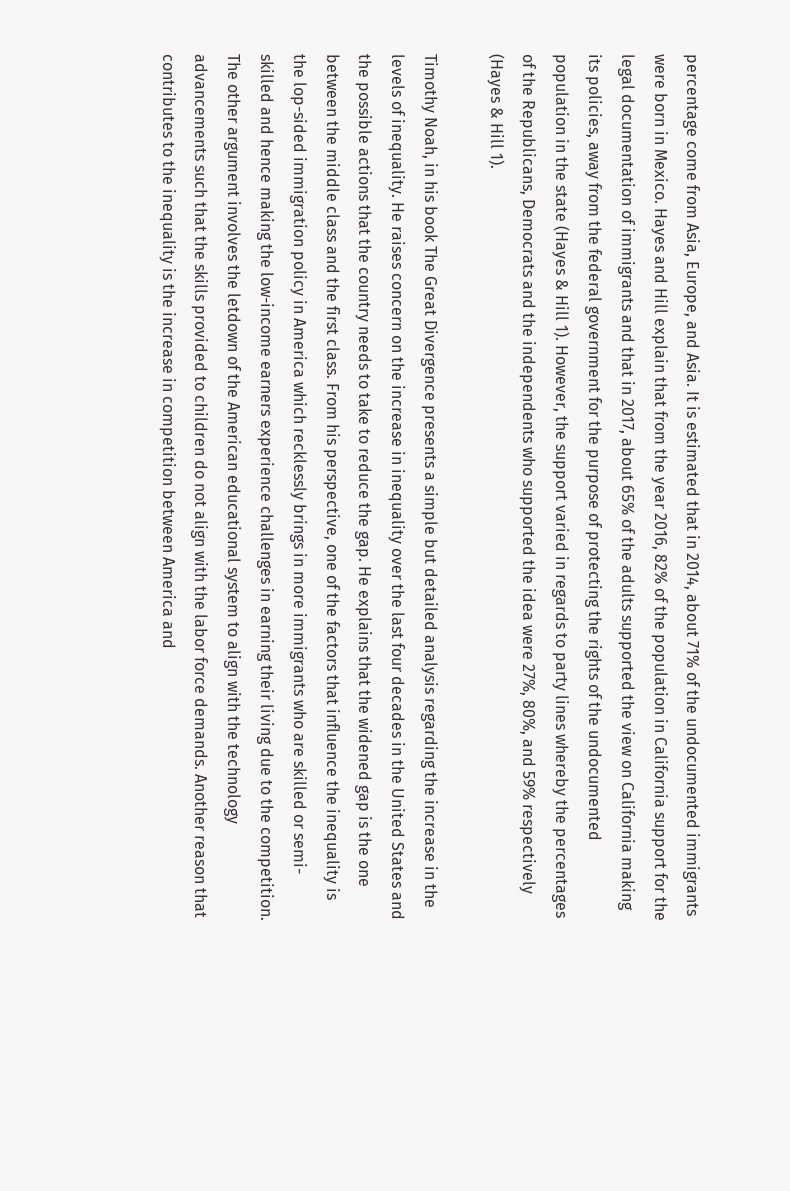percentage come from Asia, Europe, and Asia. It is estimated that in 2014, about 71% of the undocumented immigrants were born in Mexico. Hayes and Hill explain that from the year 2016, 82% of the population in California support for the legal documentation of immigrants and that in 2017, about 65% of the adults supported the view on California making its policies, away from the federal government for the purpose of protecting the rights of the undocumented population in the state (Hayes & Hill 1). However, the support varied in regards to party lines whereby the percentages of the Republicans, Democrats and the independents who supported the idea were 27%, 80%, and 59% respectively (Hayes & Hill 1).

Timothy Noah, in his book The Great Divergence presents a simple but detailed analysis regarding the increase in the levels of inequality. He raises concern on the increase in inequality over the last four decades in the United States and the possible actions that the country needs to take to reduce the gap. He explains that the widened gap is the one between the middle class and the first class. From his perspective, one of the factors that influence the inequality is the lop-sided immigration policy in America which recklessly brings in more immigrants who are skilled or semi-skilled and hence making the low-income earners experience challenges in earning their living due to the competition. The other argument involves the letdown of the American educational system to align with the technology advancements such that the skills provided to children do not align with the labor force demands. Another reason that contributes to the inequality is the increase in competition between America and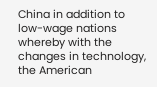China in addition to low-wage nations whereby with the changes in technology, the American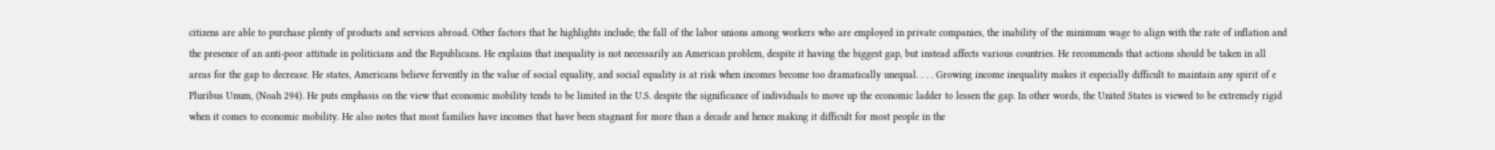citizens are able to purchase plenty of products and services abroad. Other factors that he highlights include; the fall of the labor unions among workers who are employed in private companies, the inability of the minimum wage to align with the rate of inflation and the presence of an anti-poor attitude in politicians and the Republicans. He explains that inequality is not necessarily an American problem, despite it having the biggest gap, but instead affects various countries. He recommends that actions should be taken in all areas for the gap to decrease. He states, Americans believe fervently in the value of social equality, and social equality is at risk when incomes become too dramatically unequal. . . . Growing income inequality makes it especially difficult to maintain any spirit of e Pluribus Unum, (Noah 294). He puts emphasis on the view that economic mobility tends to be limited in the U.S. despite the significance of individuals to move up the economic ladder to lessen the gap. In other words, the United States is viewed to be extremely rigid when it comes to economic mobility. He also notes that most families have incomes that have been stagnant for more than a decade and hence making it difficult for most people in the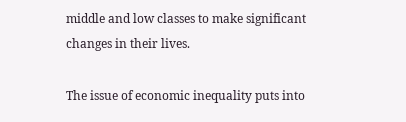middle and low classes to make significant changes in their lives.

The issue of economic inequality puts into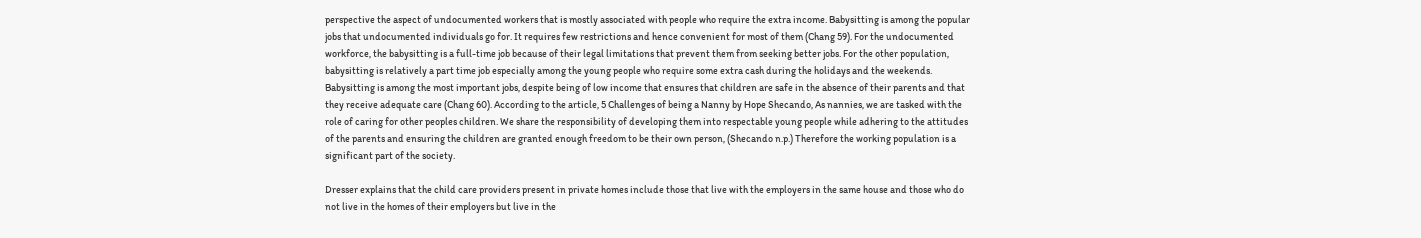perspective the aspect of undocumented workers that is mostly associated with people who require the extra income. Babysitting is among the popular jobs that undocumented individuals go for. It requires few restrictions and hence convenient for most of them (Chang 59). For the undocumented workforce, the babysitting is a full-time job because of their legal limitations that prevent them from seeking better jobs. For the other population, babysitting is relatively a part time job especially among the young people who require some extra cash during the holidays and the weekends. Babysitting is among the most important jobs, despite being of low income that ensures that children are safe in the absence of their parents and that they receive adequate care (Chang 60). According to the article, 5 Challenges of being a Nanny by Hope Shecando, As nannies, we are tasked with the role of caring for other peoples children. We share the responsibility of developing them into respectable young people while adhering to the attitudes of the parents and ensuring the children are granted enough freedom to be their own person, (Shecando n.p.) Therefore the working population is a significant part of the society.

Dresser explains that the child care providers present in private homes include those that live with the employers in the same house and those who do not live in the homes of their employers but live in the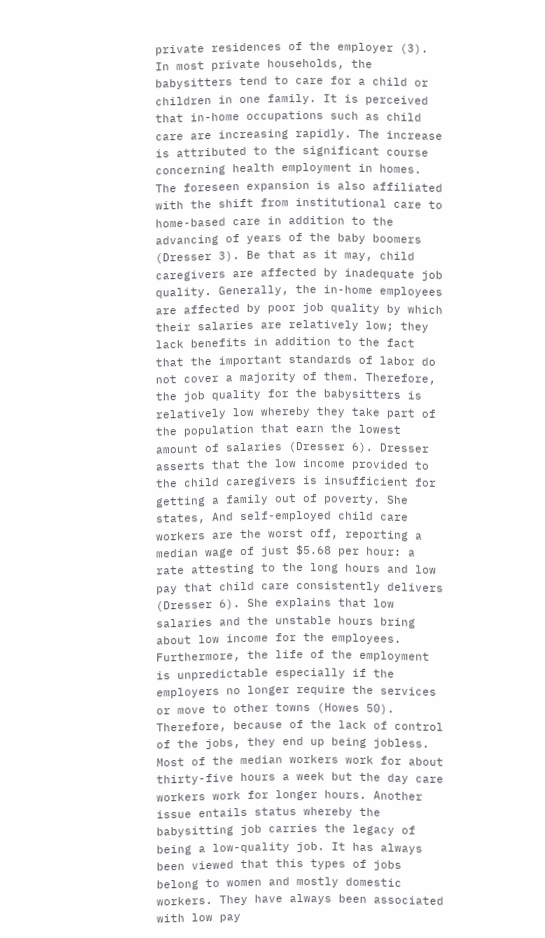private residences of the employer (3). In most private households, the babysitters tend to care for a child or children in one family. It is perceived that in-home occupations such as child care are increasing rapidly. The increase is attributed to the significant course concerning health employment in homes. The foreseen expansion is also affiliated with the shift from institutional care to home-based care in addition to the advancing of years of the baby boomers (Dresser 3). Be that as it may, child caregivers are affected by inadequate job quality. Generally, the in-home employees are affected by poor job quality by which their salaries are relatively low; they lack benefits in addition to the fact that the important standards of labor do not cover a majority of them. Therefore, the job quality for the babysitters is relatively low whereby they take part of the population that earn the lowest amount of salaries (Dresser 6). Dresser asserts that the low income provided to the child caregivers is insufficient for getting a family out of poverty. She states, And self-employed child care workers are the worst off, reporting a median wage of just $5.68 per hour: a rate attesting to the long hours and low pay that child care consistently delivers (Dresser 6). She explains that low salaries and the unstable hours bring about low income for the employees. Furthermore, the life of the employment is unpredictable especially if the employers no longer require the services or move to other towns (Howes 50). Therefore, because of the lack of control of the jobs, they end up being jobless. Most of the median workers work for about thirty-five hours a week but the day care workers work for longer hours. Another issue entails status whereby the babysitting job carries the legacy of being a low-quality job. It has always been viewed that this types of jobs belong to women and mostly domestic workers. They have always been associated with low pay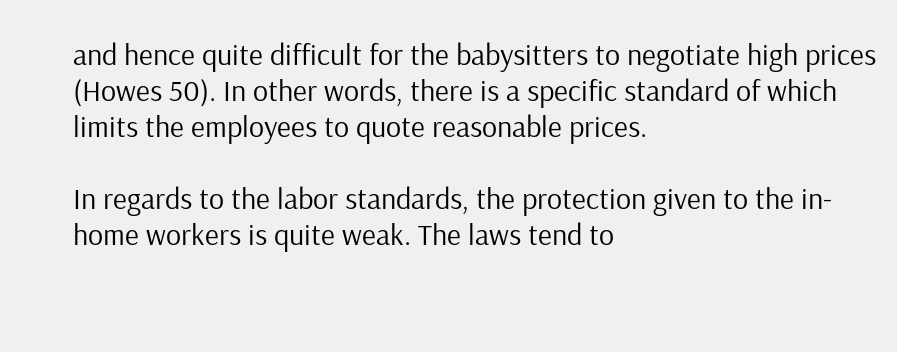and hence quite difficult for the babysitters to negotiate high prices (Howes 50). In other words, there is a specific standard of which limits the employees to quote reasonable prices.

In regards to the labor standards, the protection given to the in-home workers is quite weak. The laws tend to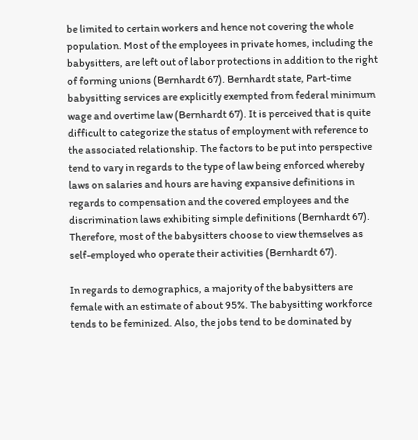be limited to certain workers and hence not covering the whole population. Most of the employees in private homes, including the babysitters, are left out of labor protections in addition to the right of forming unions (Bernhardt 67). Bernhardt state, Part-time babysitting services are explicitly exempted from federal minimum wage and overtime law (Bernhardt 67). It is perceived that is quite difficult to categorize the status of employment with reference to the associated relationship. The factors to be put into perspective tend to vary in regards to the type of law being enforced whereby laws on salaries and hours are having expansive definitions in regards to compensation and the covered employees and the discrimination laws exhibiting simple definitions (Bernhardt 67). Therefore, most of the babysitters choose to view themselves as self-employed who operate their activities (Bernhardt 67).

In regards to demographics, a majority of the babysitters are female with an estimate of about 95%. The babysitting workforce tends to be feminized. Also, the jobs tend to be dominated by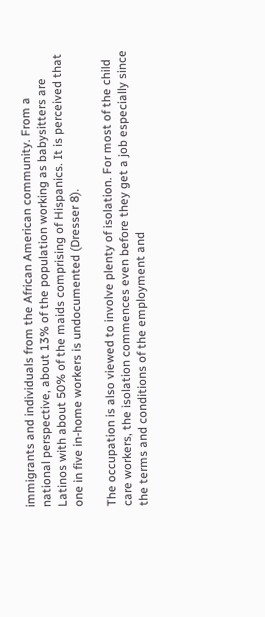immigrants and individuals from the African American community. From a national perspective, about 13% of the population working as babysitters are Latinos with about 50% of the maids comprising of Hispanics. It is perceived that one in five in-home workers is undocumented (Dresser 8).

The occupation is also viewed to involve plenty of isolation. For most of the child care workers, the isolation commences even before they get a job especially since the terms and conditions of the employment and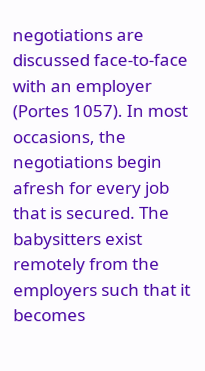negotiations are discussed face-to-face with an employer (Portes 1057). In most occasions, the negotiations begin afresh for every job that is secured. The babysitters exist remotely from the employers such that it becomes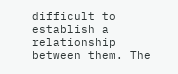difficult to establish a relationship between them. The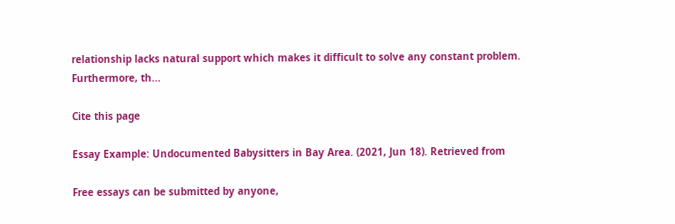relationship lacks natural support which makes it difficult to solve any constant problem. Furthermore, th...

Cite this page

Essay Example: Undocumented Babysitters in Bay Area. (2021, Jun 18). Retrieved from

Free essays can be submitted by anyone,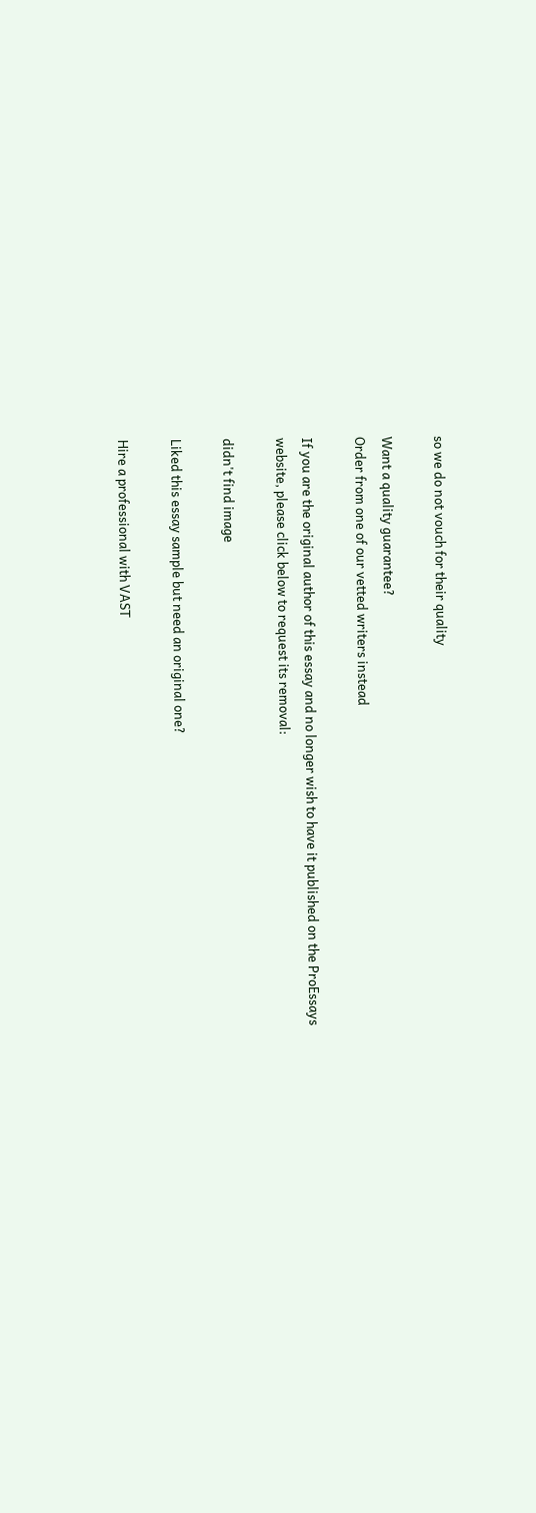so we do not vouch for their quality

Want a quality guarantee?
Order from one of our vetted writers instead

If you are the original author of this essay and no longer wish to have it published on the ProEssays website, please click below to request its removal:

didn't find image

Liked this essay sample but need an original one?

Hire a professional with VAST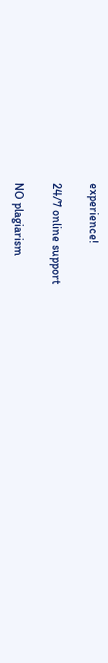experience!

24/7 online support

NO plagiarism